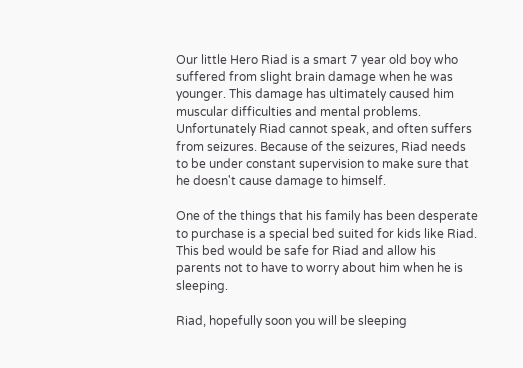Our little Hero Riad is a smart 7 year old boy who suffered from slight brain damage when he was younger. This damage has ultimately caused him muscular difficulties and mental problems. Unfortunately Riad cannot speak, and often suffers from seizures. Because of the seizures, Riad needs to be under constant supervision to make sure that he doesn't cause damage to himself.

One of the things that his family has been desperate to purchase is a special bed suited for kids like Riad. This bed would be safe for Riad and allow his parents not to have to worry about him when he is sleeping.

Riad, hopefully soon you will be sleeping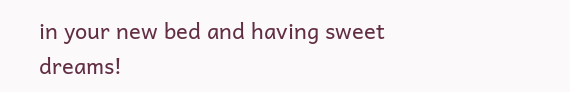in your new bed and having sweet dreams!